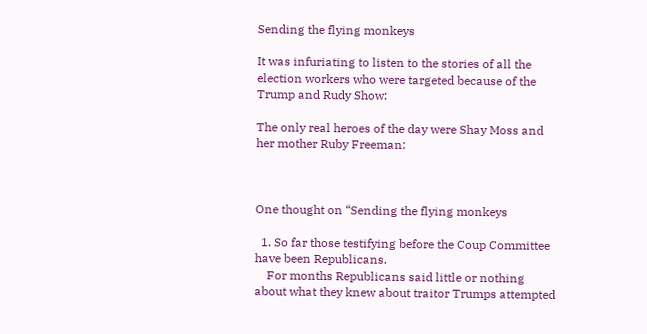Sending the flying monkeys

It was infuriating to listen to the stories of all the election workers who were targeted because of the Trump and Rudy Show:

The only real heroes of the day were Shay Moss and her mother Ruby Freeman:



One thought on “Sending the flying monkeys

  1. So far those testifying before the Coup Committee have been Republicans.
    For months Republicans said little or nothing about what they knew about traitor Trumps attempted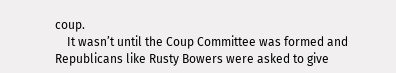coup.
    It wasn’t until the Coup Committee was formed and Republicans like Rusty Bowers were asked to give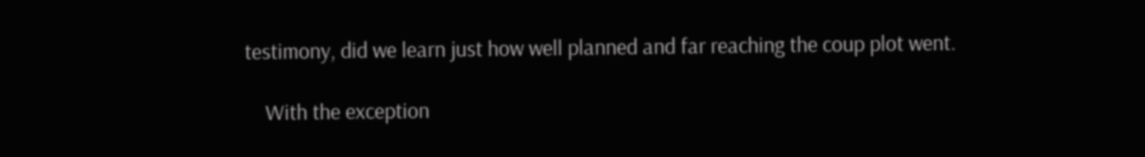testimony, did we learn just how well planned and far reaching the coup plot went.

    With the exception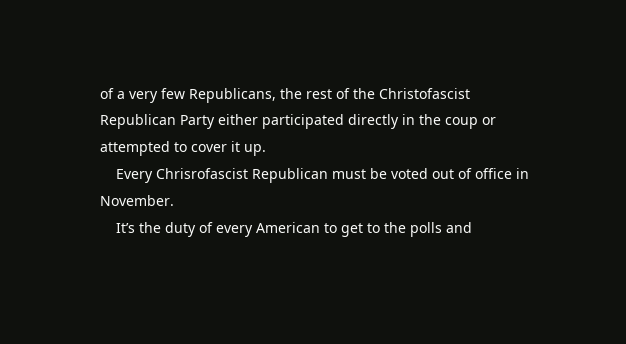of a very few Republicans, the rest of the Christofascist Republican Party either participated directly in the coup or attempted to cover it up.
    Every Chrisrofascist Republican must be voted out of office in November.
    It’s the duty of every American to get to the polls and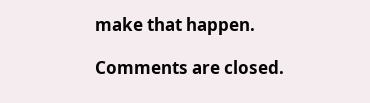make that happen.

Comments are closed.